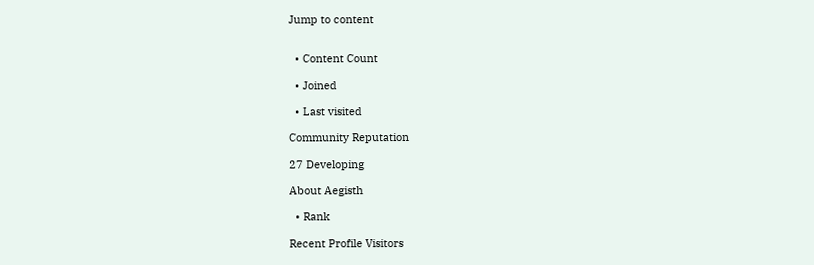Jump to content


  • Content Count

  • Joined

  • Last visited

Community Reputation

27 Developing

About Aegisth

  • Rank

Recent Profile Visitors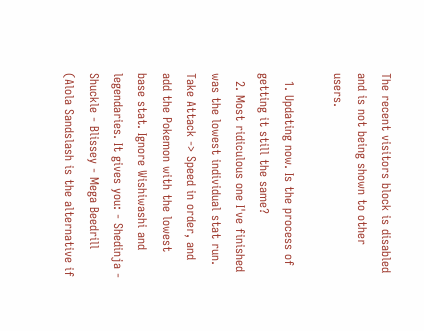The recent visitors block is disabled and is not being shown to other users.

  1. Updating now. Is the process of getting it still the same?
  2. Most ridiculous one I've finished was the lowest individual stat run. Take Attack -> Speed in order, and add the Pokemon with the lowest base stat. Ignore Wishiwashi and legendaries. It gives you: - Shedinja - Shuckle - Blissey - Mega Beedrill (Alola Sandslash is the alternative if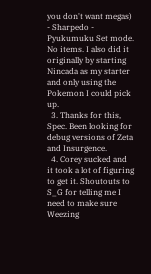you don't want megas) - Sharpedo - Pyukumuku Set mode. No items. I also did it originally by starting Nincada as my starter and only using the Pokemon I could pick up.
  3. Thanks for this, Spec. Been looking for debug versions of Zeta and Insurgence.
  4. Corey sucked and it took a lot of figuring to get it. Shoutouts to S_G for telling me I need to make sure Weezing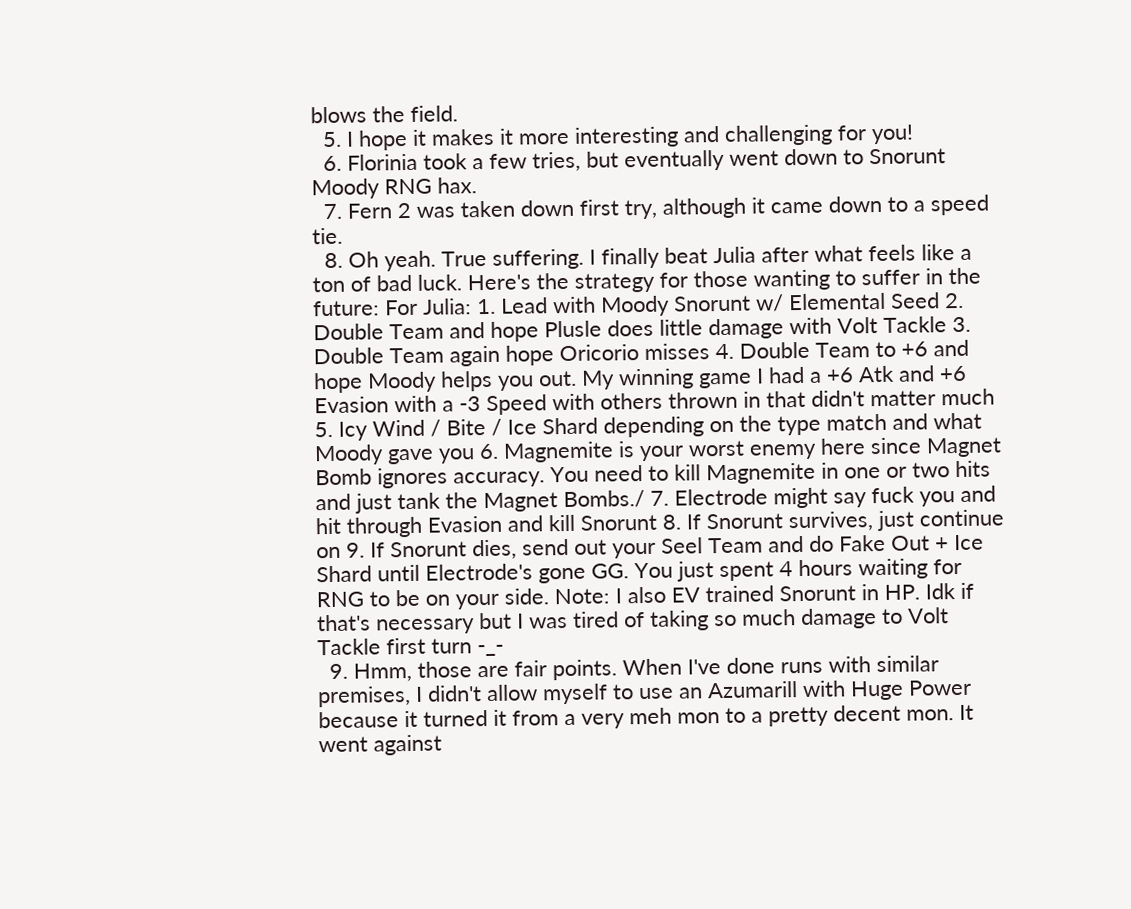blows the field.
  5. I hope it makes it more interesting and challenging for you!
  6. Florinia took a few tries, but eventually went down to Snorunt Moody RNG hax.
  7. Fern 2 was taken down first try, although it came down to a speed tie.
  8. Oh yeah. True suffering. I finally beat Julia after what feels like a ton of bad luck. Here's the strategy for those wanting to suffer in the future: For Julia: 1. Lead with Moody Snorunt w/ Elemental Seed 2. Double Team and hope Plusle does little damage with Volt Tackle 3. Double Team again hope Oricorio misses 4. Double Team to +6 and hope Moody helps you out. My winning game I had a +6 Atk and +6 Evasion with a -3 Speed with others thrown in that didn't matter much 5. Icy Wind / Bite / Ice Shard depending on the type match and what Moody gave you 6. Magnemite is your worst enemy here since Magnet Bomb ignores accuracy. You need to kill Magnemite in one or two hits and just tank the Magnet Bombs./ 7. Electrode might say fuck you and hit through Evasion and kill Snorunt 8. If Snorunt survives, just continue on 9. If Snorunt dies, send out your Seel Team and do Fake Out + Ice Shard until Electrode's gone GG. You just spent 4 hours waiting for RNG to be on your side. Note: I also EV trained Snorunt in HP. Idk if that's necessary but I was tired of taking so much damage to Volt Tackle first turn -_-
  9. Hmm, those are fair points. When I've done runs with similar premises, I didn't allow myself to use an Azumarill with Huge Power because it turned it from a very meh mon to a pretty decent mon. It went against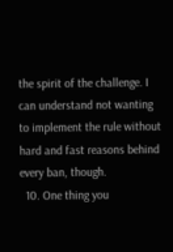the spirit of the challenge. I can understand not wanting to implement the rule without hard and fast reasons behind every ban, though.
  10. One thing you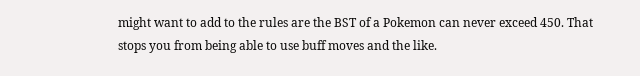might want to add to the rules are the BST of a Pokemon can never exceed 450. That stops you from being able to use buff moves and the like.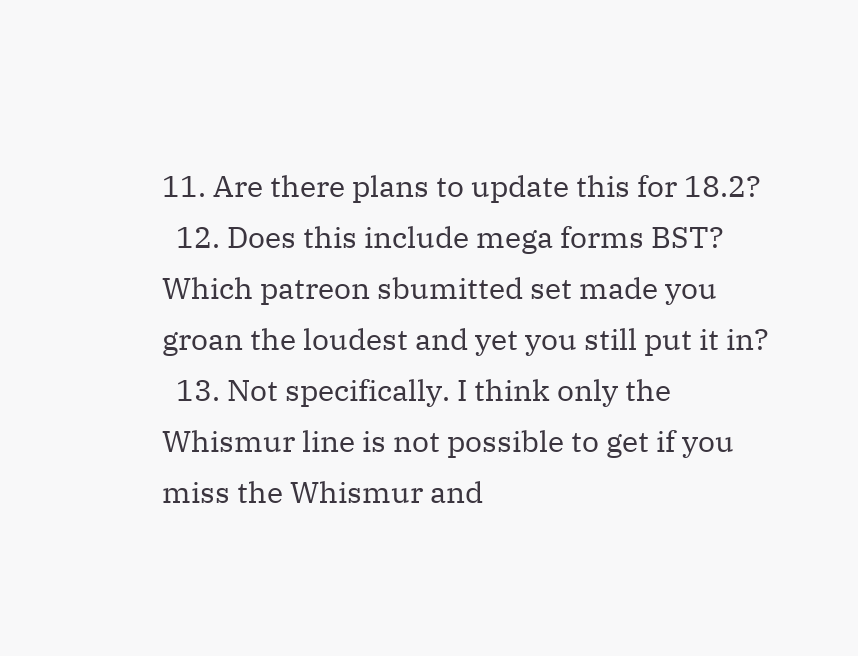11. Are there plans to update this for 18.2?
  12. Does this include mega forms BST? Which patreon sbumitted set made you groan the loudest and yet you still put it in?
  13. Not specifically. I think only the Whismur line is not possible to get if you miss the Whismur and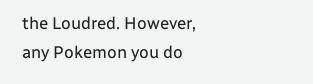the Loudred. However, any Pokemon you do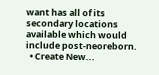want has all of its secondary locations available which would include post-neoreborn.
  • Create New...